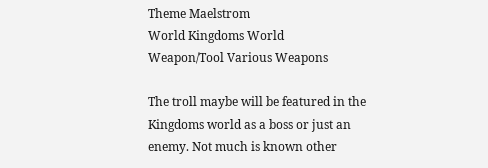Theme Maelstrom
World Kingdoms World
Weapon/Tool Various Weapons

The troll maybe will be featured in the Kingdoms world as a boss or just an enemy. Not much is known other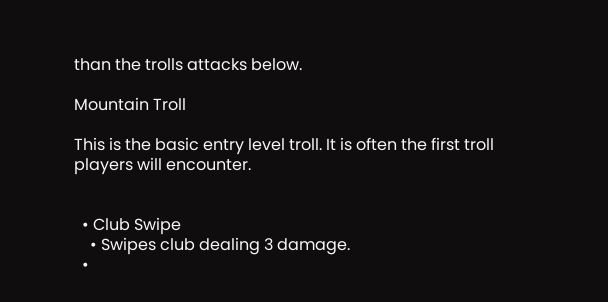than the trolls attacks below.

Mountain Troll

This is the basic entry level troll. It is often the first troll players will encounter.


  • Club Swipe
    • Swipes club dealing 3 damage.
  •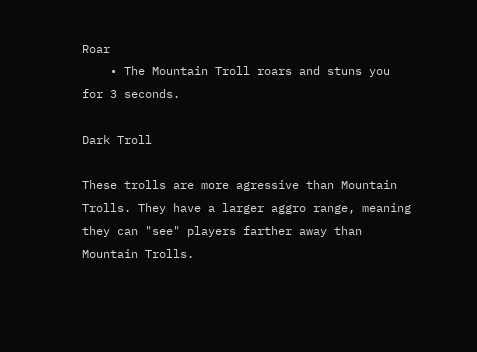Roar
    • The Mountain Troll roars and stuns you for 3 seconds.

Dark Troll

These trolls are more agressive than Mountain Trolls. They have a larger aggro range, meaning they can "see" players farther away than Mountain Trolls.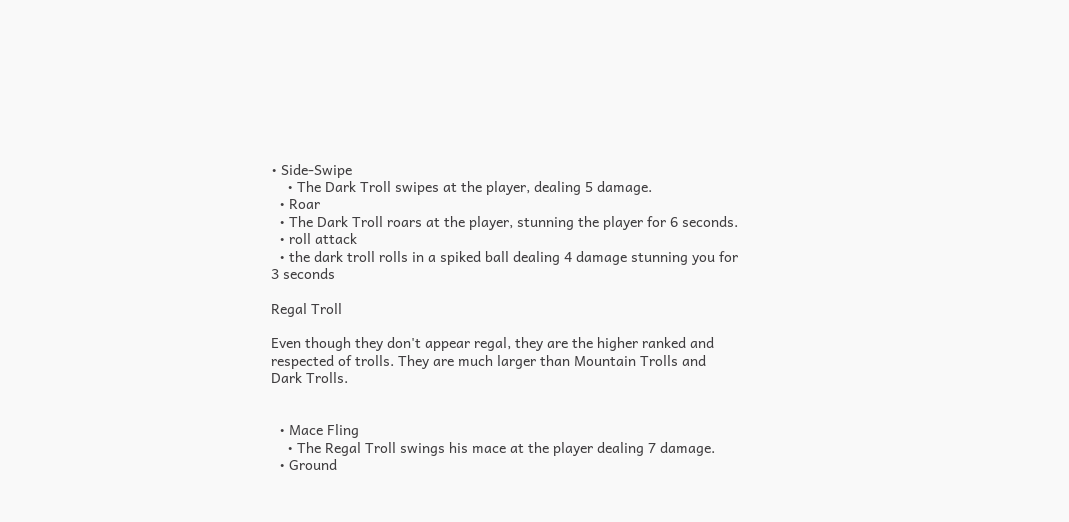• Side-Swipe
    • The Dark Troll swipes at the player, dealing 5 damage.
  • Roar
  • The Dark Troll roars at the player, stunning the player for 6 seconds.
  • roll attack
  • the dark troll rolls in a spiked ball dealing 4 damage stunning you for 3 seconds

Regal Troll

Even though they don't appear regal, they are the higher ranked and respected of trolls. They are much larger than Mountain Trolls and Dark Trolls.


  • Mace Fling
    • The Regal Troll swings his mace at the player dealing 7 damage.
  • Ground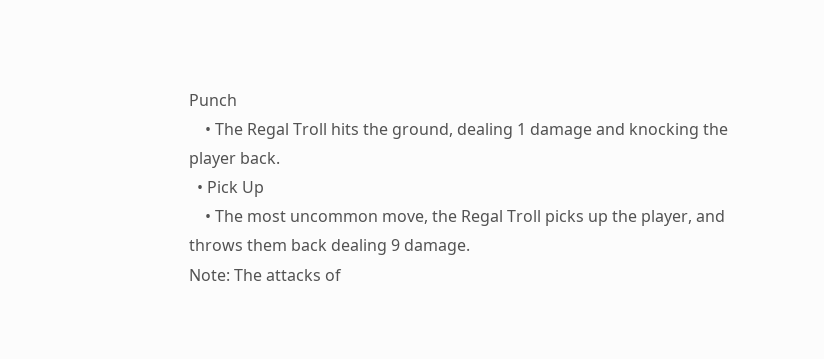Punch
    • The Regal Troll hits the ground, dealing 1 damage and knocking the player back.
  • Pick Up
    • The most uncommon move, the Regal Troll picks up the player, and throws them back dealing 9 damage.
Note: The attacks of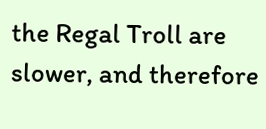the Regal Troll are slower, and therefore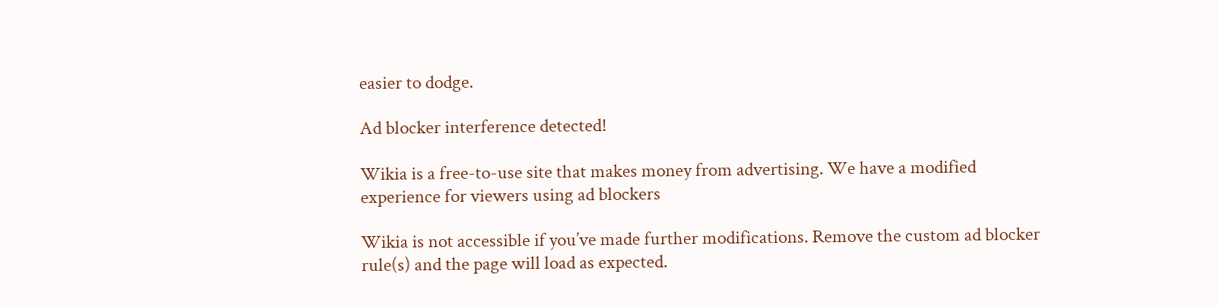easier to dodge.

Ad blocker interference detected!

Wikia is a free-to-use site that makes money from advertising. We have a modified experience for viewers using ad blockers

Wikia is not accessible if you’ve made further modifications. Remove the custom ad blocker rule(s) and the page will load as expected.